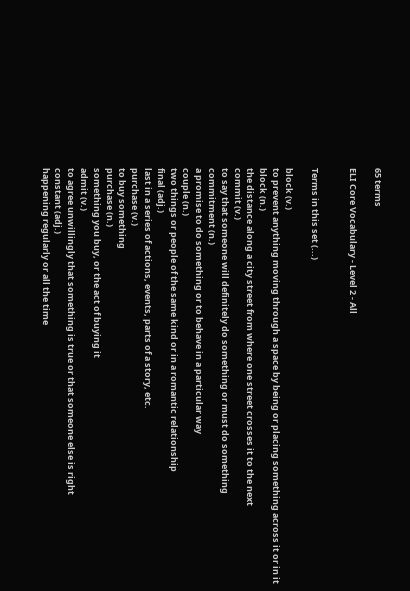65 terms

ELI Core Vocabulary - Level 2 - All


Terms in this set (...)

block (v.)
to prevent anything moving through a space by being or placing something across it or in it
block (n.)
the distance along a city street from where one street crosses it to the next
commit (v.)
to say that someone will definitely do something or must do something
commitment (n.)
a promise to do something or to behave in a particular way
couple (n.)
two things or people of the same kind or in a romantic relationship
final (adj.)
last in a series of actions, events, parts of a story, etc.
purchase (v.)
to buy something
purchase (n.)
something you buy, or the act of buying it
admit (v.)
to agree unwillingly that something is true or that someone else is right
constant (adj.)
happening regularly or all the time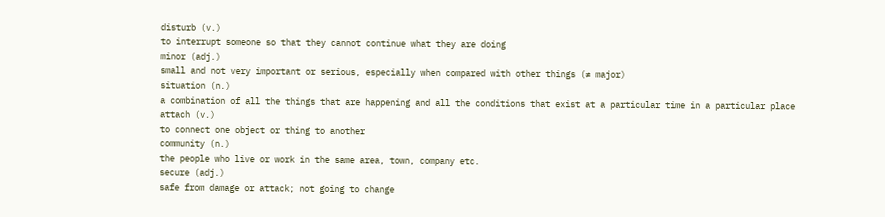disturb (v.)
to interrupt someone so that they cannot continue what they are doing
minor (adj.)
small and not very important or serious, especially when compared with other things (≠ major)
situation (n.)
a combination of all the things that are happening and all the conditions that exist at a particular time in a particular place
attach (v.)
to connect one object or thing to another
community (n.)
the people who live or work in the same area, town, company etc.
secure (adj.)
safe from damage or attack; not going to change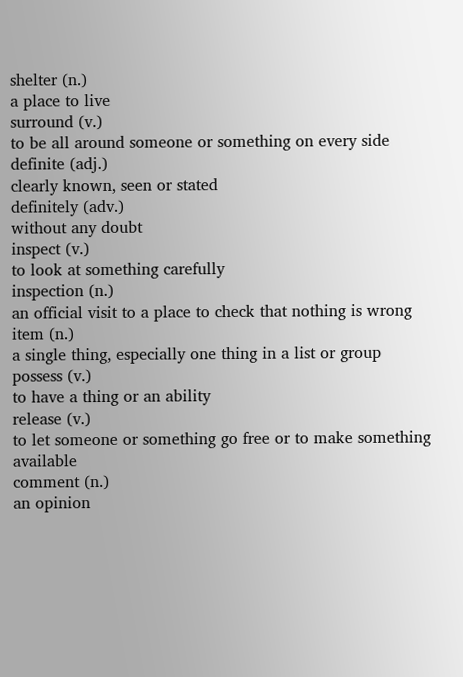shelter (n.)
a place to live
surround (v.)
to be all around someone or something on every side
definite (adj.)
clearly known, seen or stated
definitely (adv.)
without any doubt
inspect (v.)
to look at something carefully
inspection (n.)
an official visit to a place to check that nothing is wrong
item (n.)
a single thing, especially one thing in a list or group
possess (v.)
to have a thing or an ability
release (v.)
to let someone or something go free or to make something available
comment (n.)
an opinion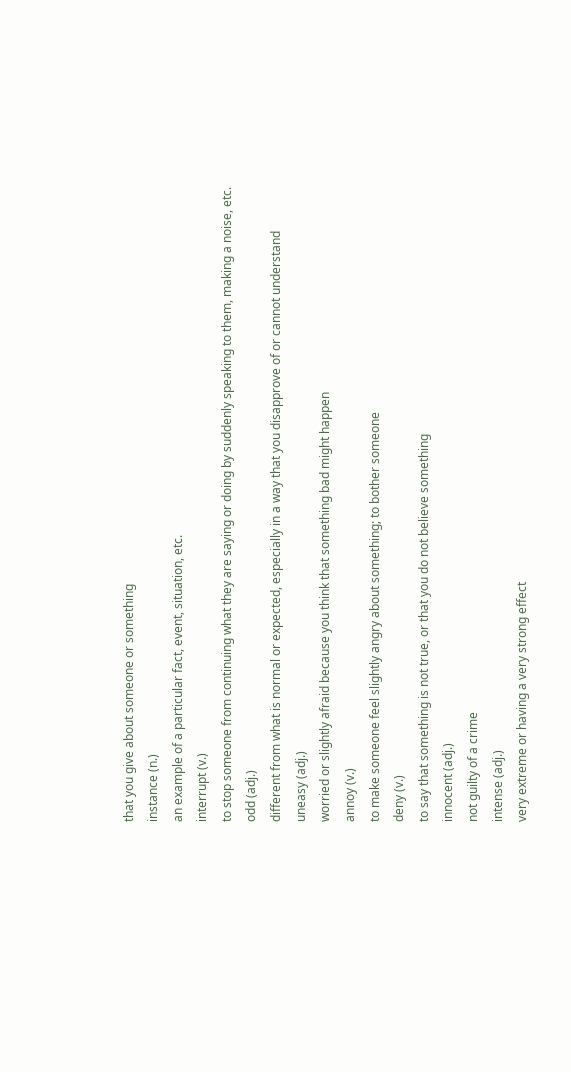that you give about someone or something
instance (n.)
an example of a particular fact, event, situation, etc.
interrupt (v.)
to stop someone from continuing what they are saying or doing by suddenly speaking to them, making a noise, etc.
odd (adj.)
different from what is normal or expected, especially in a way that you disapprove of or cannot understand
uneasy (adj.)
worried or slightly afraid because you think that something bad might happen
annoy (v.)
to make someone feel slightly angry about something; to bother someone
deny (v.)
to say that something is not true, or that you do not believe something
innocent (adj.)
not guilty of a crime
intense (adj.)
very extreme or having a very strong effect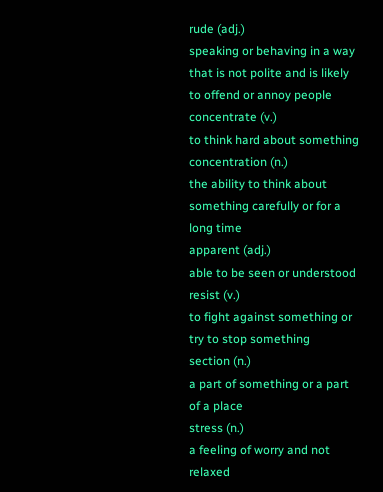rude (adj.)
speaking or behaving in a way that is not polite and is likely to offend or annoy people
concentrate (v.)
to think hard about something
concentration (n.)
the ability to think about something carefully or for a long time
apparent (adj.)
able to be seen or understood
resist (v.)
to fight against something or try to stop something
section (n.)
a part of something or a part of a place
stress (n.)
a feeling of worry and not relaxed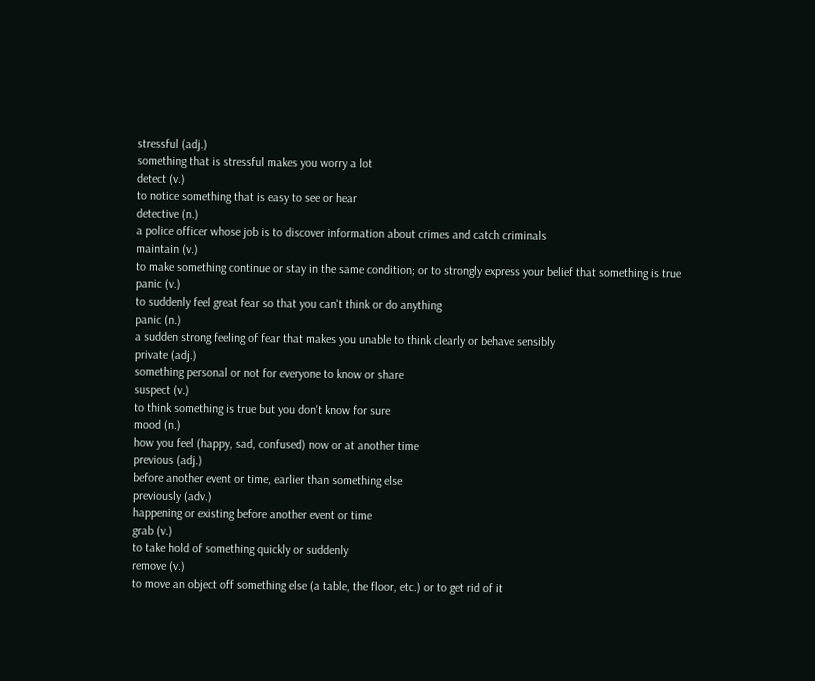stressful (adj.)
something that is stressful makes you worry a lot
detect (v.)
to notice something that is easy to see or hear
detective (n.)
a police officer whose job is to discover information about crimes and catch criminals
maintain (v.)
to make something continue or stay in the same condition; or to strongly express your belief that something is true
panic (v.)
to suddenly feel great fear so that you can't think or do anything
panic (n.)
a sudden strong feeling of fear that makes you unable to think clearly or behave sensibly
private (adj.)
something personal or not for everyone to know or share
suspect (v.)
to think something is true but you don't know for sure
mood (n.)
how you feel (happy, sad, confused) now or at another time
previous (adj.)
before another event or time, earlier than something else
previously (adv.)
happening or existing before another event or time
grab (v.)
to take hold of something quickly or suddenly
remove (v.)
to move an object off something else (a table, the floor, etc.) or to get rid of it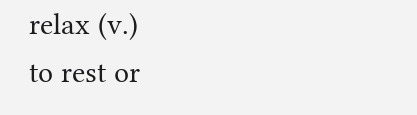relax (v.)
to rest or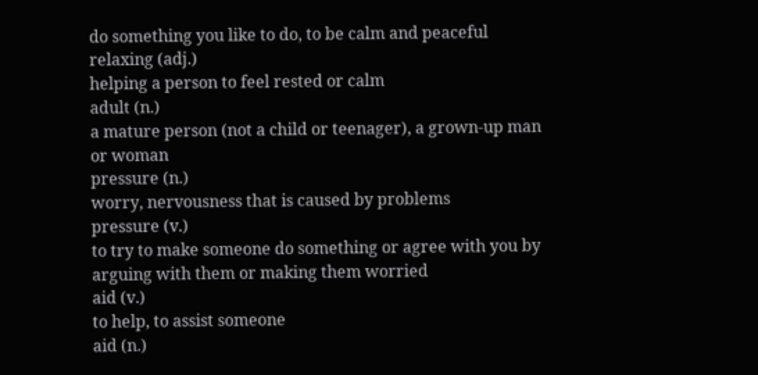do something you like to do, to be calm and peaceful
relaxing (adj.)
helping a person to feel rested or calm
adult (n.)
a mature person (not a child or teenager), a grown-up man or woman
pressure (n.)
worry, nervousness that is caused by problems
pressure (v.)
to try to make someone do something or agree with you by arguing with them or making them worried
aid (v.)
to help, to assist someone
aid (n.)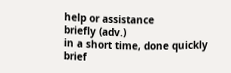help or assistance
briefly (adv.)
in a short time, done quickly
brief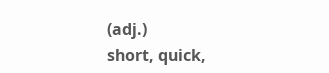(adj.)
short, quick,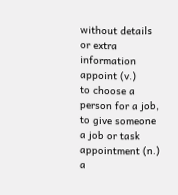without details or extra information
appoint (v.)
to choose a person for a job, to give someone a job or task
appointment (n.)
a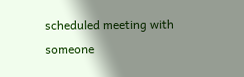scheduled meeting with someone